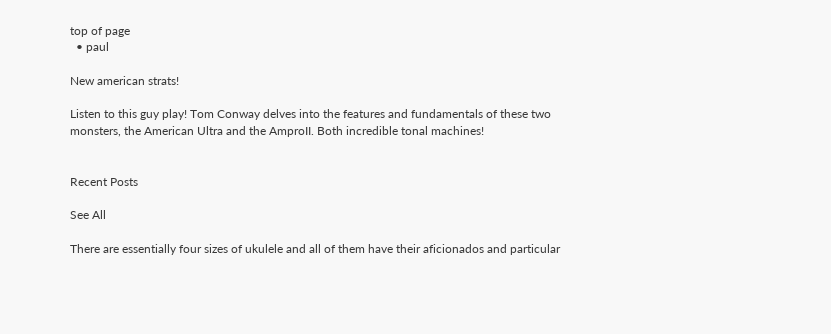top of page
  • paul

New american strats!

Listen to this guy play! Tom Conway delves into the features and fundamentals of these two monsters, the American Ultra and the AmproII. Both incredible tonal machines!


Recent Posts

See All

There are essentially four sizes of ukulele and all of them have their aficionados and particular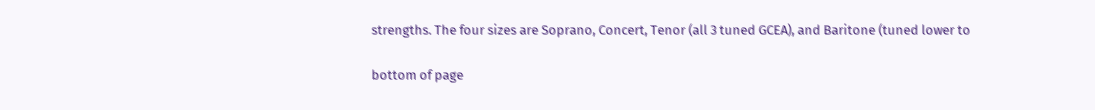strengths. The four sizes are Soprano, Concert, Tenor (all 3 tuned GCEA), and Baritone (tuned lower to

bottom of page